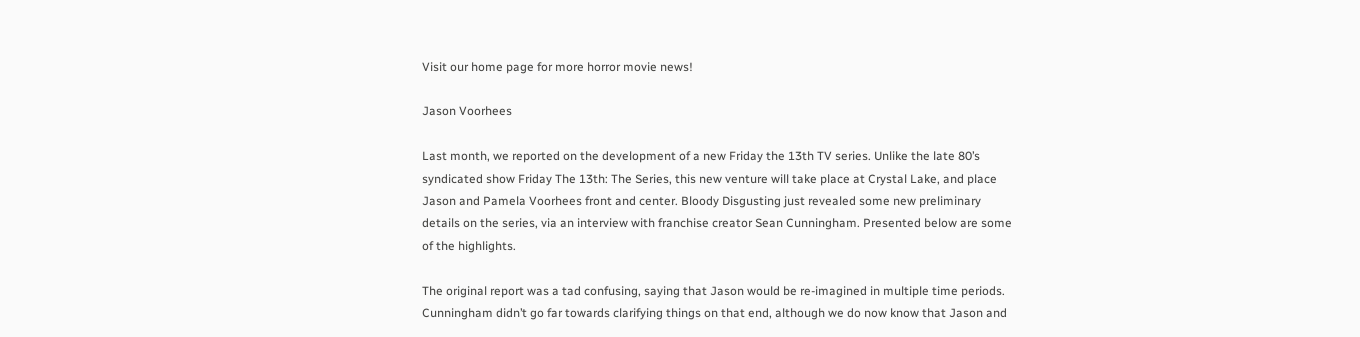Visit our home page for more horror movie news!

Jason Voorhees

Last month, we reported on the development of a new Friday the 13th TV series. Unlike the late 80’s syndicated show Friday The 13th: The Series, this new venture will take place at Crystal Lake, and place Jason and Pamela Voorhees front and center. Bloody Disgusting just revealed some new preliminary details on the series, via an interview with franchise creator Sean Cunningham. Presented below are some of the highlights.

The original report was a tad confusing, saying that Jason would be re-imagined in multiple time periods. Cunningham didn’t go far towards clarifying things on that end, although we do now know that Jason and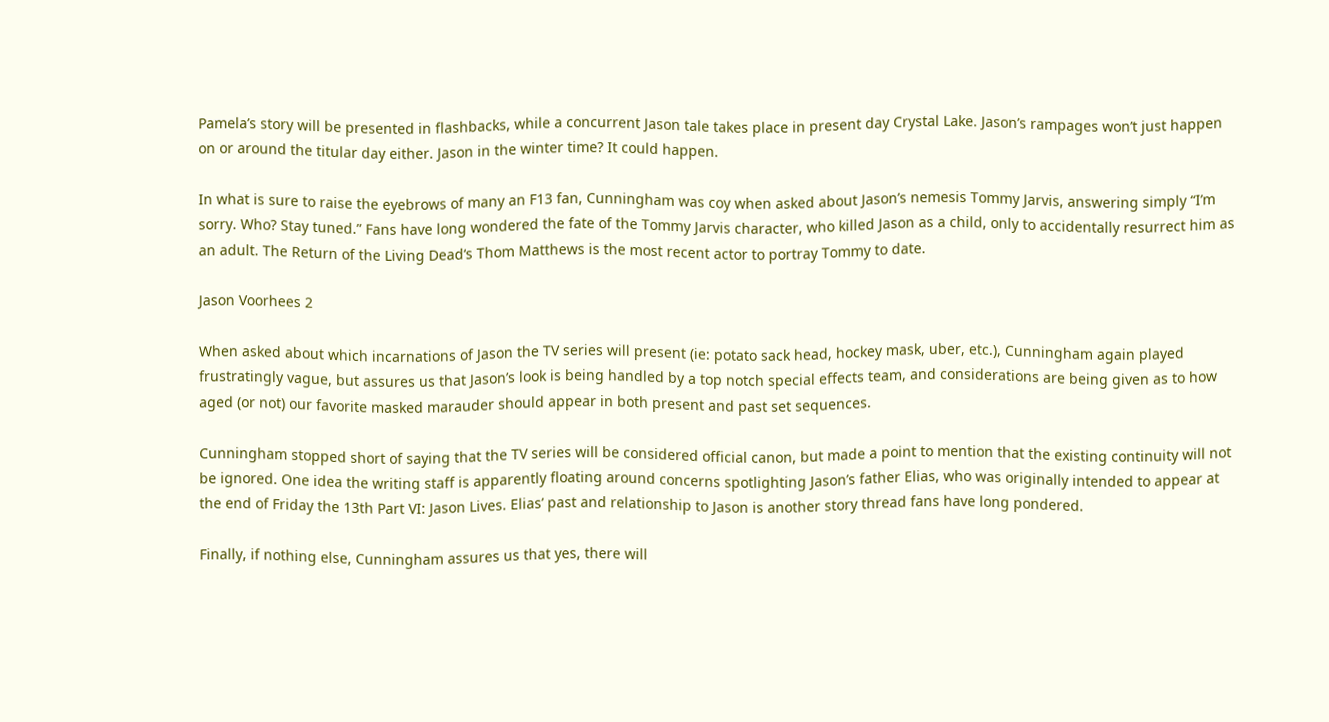Pamela’s story will be presented in flashbacks, while a concurrent Jason tale takes place in present day Crystal Lake. Jason’s rampages won’t just happen on or around the titular day either. Jason in the winter time? It could happen.

In what is sure to raise the eyebrows of many an F13 fan, Cunningham was coy when asked about Jason’s nemesis Tommy Jarvis, answering simply “I’m sorry. Who? Stay tuned.” Fans have long wondered the fate of the Tommy Jarvis character, who killed Jason as a child, only to accidentally resurrect him as an adult. The Return of the Living Dead‘s Thom Matthews is the most recent actor to portray Tommy to date.

Jason Voorhees 2

When asked about which incarnations of Jason the TV series will present (ie: potato sack head, hockey mask, uber, etc.), Cunningham again played frustratingly vague, but assures us that Jason’s look is being handled by a top notch special effects team, and considerations are being given as to how aged (or not) our favorite masked marauder should appear in both present and past set sequences.

Cunningham stopped short of saying that the TV series will be considered official canon, but made a point to mention that the existing continuity will not be ignored. One idea the writing staff is apparently floating around concerns spotlighting Jason’s father Elias, who was originally intended to appear at the end of Friday the 13th Part VI: Jason Lives. Elias’ past and relationship to Jason is another story thread fans have long pondered.

Finally, if nothing else, Cunningham assures us that yes, there will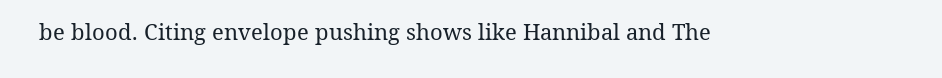be blood. Citing envelope pushing shows like Hannibal and The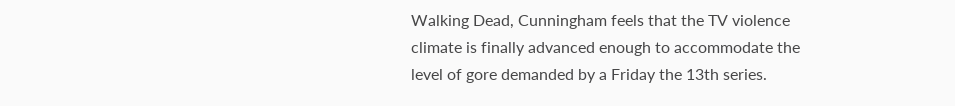Walking Dead, Cunningham feels that the TV violence climate is finally advanced enough to accommodate the level of gore demanded by a Friday the 13th series.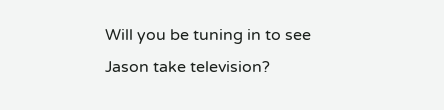Will you be tuning in to see Jason take television?